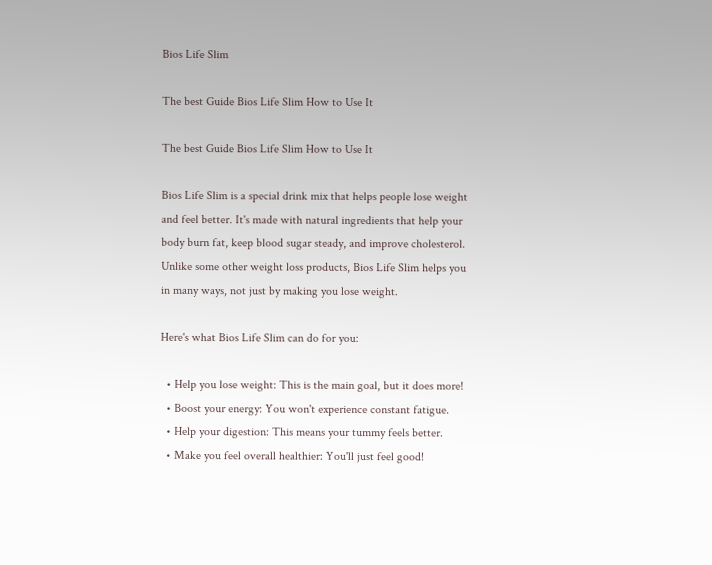Bios Life Slim

The best Guide Bios Life Slim How to Use It

The best Guide Bios Life Slim How to Use It

Bios Life Slim is a special drink mix that helps people lose weight and feel better. It's made with natural ingredients that help your body burn fat, keep blood sugar steady, and improve cholesterol. Unlike some other weight loss products, Bios Life Slim helps you in many ways, not just by making you lose weight.

Here's what Bios Life Slim can do for you:

  • Help you lose weight: This is the main goal, but it does more!
  • Boost your energy: You won't experience constant fatigue.
  • Help your digestion: This means your tummy feels better.
  • Make you feel overall healthier: You'll just feel good!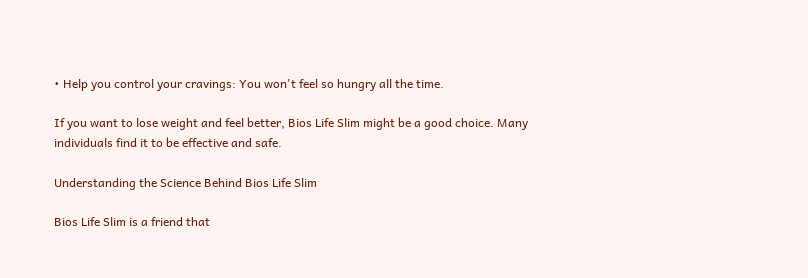• Help you control your cravings: You won't feel so hungry all the time.

If you want to lose weight and feel better, Bios Life Slim might be a good choice. Many individuals find it to be effective and safe.

Understanding the Science Behind Bios Life Slim

Bios Life Slim is a friend that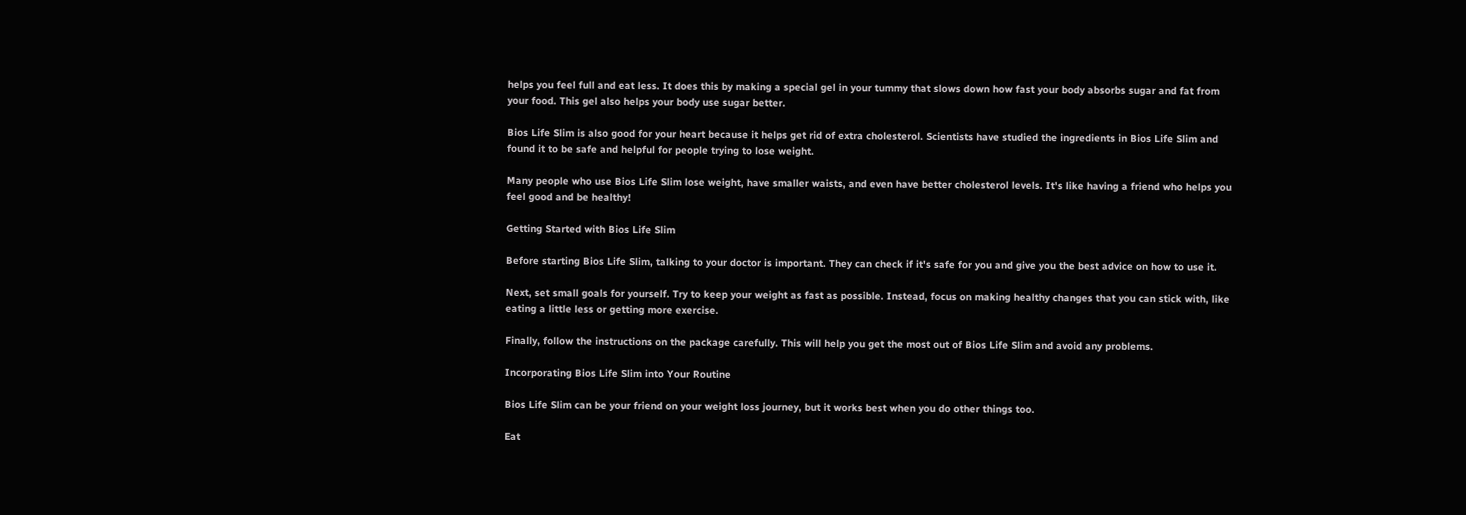helps you feel full and eat less. It does this by making a special gel in your tummy that slows down how fast your body absorbs sugar and fat from your food. This gel also helps your body use sugar better.

Bios Life Slim is also good for your heart because it helps get rid of extra cholesterol. Scientists have studied the ingredients in Bios Life Slim and found it to be safe and helpful for people trying to lose weight.

Many people who use Bios Life Slim lose weight, have smaller waists, and even have better cholesterol levels. It's like having a friend who helps you feel good and be healthy!

Getting Started with Bios Life Slim

Before starting Bios Life Slim, talking to your doctor is important. They can check if it's safe for you and give you the best advice on how to use it.

Next, set small goals for yourself. Try to keep your weight as fast as possible. Instead, focus on making healthy changes that you can stick with, like eating a little less or getting more exercise.

Finally, follow the instructions on the package carefully. This will help you get the most out of Bios Life Slim and avoid any problems.

Incorporating Bios Life Slim into Your Routine

Bios Life Slim can be your friend on your weight loss journey, but it works best when you do other things too.

Eat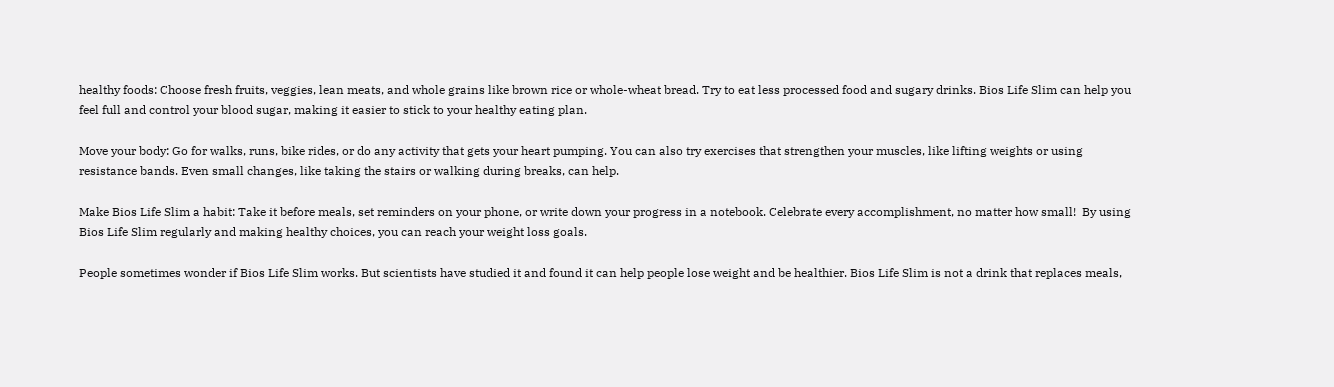healthy foods: Choose fresh fruits, veggies, lean meats, and whole grains like brown rice or whole-wheat bread. Try to eat less processed food and sugary drinks. Bios Life Slim can help you feel full and control your blood sugar, making it easier to stick to your healthy eating plan.

Move your body: Go for walks, runs, bike rides, or do any activity that gets your heart pumping. You can also try exercises that strengthen your muscles, like lifting weights or using resistance bands. Even small changes, like taking the stairs or walking during breaks, can help.

Make Bios Life Slim a habit: Take it before meals, set reminders on your phone, or write down your progress in a notebook. Celebrate every accomplishment, no matter how small!  By using Bios Life Slim regularly and making healthy choices, you can reach your weight loss goals.

People sometimes wonder if Bios Life Slim works. But scientists have studied it and found it can help people lose weight and be healthier. Bios Life Slim is not a drink that replaces meals,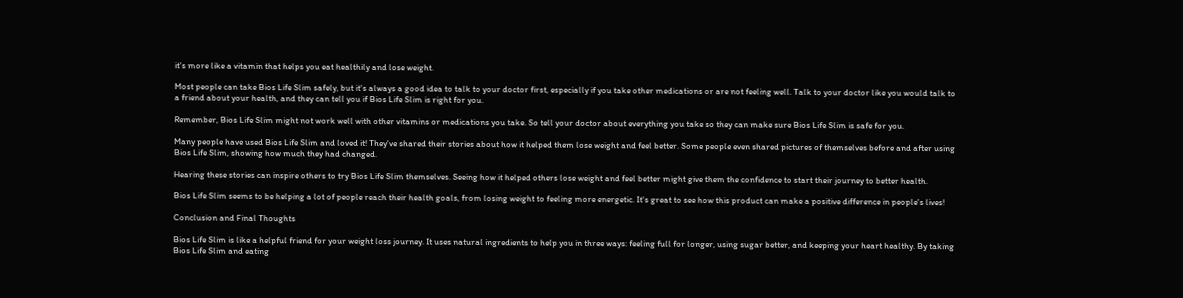it's more like a vitamin that helps you eat healthily and lose weight.

Most people can take Bios Life Slim safely, but it's always a good idea to talk to your doctor first, especially if you take other medications or are not feeling well. Talk to your doctor like you would talk to a friend about your health, and they can tell you if Bios Life Slim is right for you.

Remember, Bios Life Slim might not work well with other vitamins or medications you take. So tell your doctor about everything you take so they can make sure Bios Life Slim is safe for you.

Many people have used Bios Life Slim and loved it! They've shared their stories about how it helped them lose weight and feel better. Some people even shared pictures of themselves before and after using Bios Life Slim, showing how much they had changed.

Hearing these stories can inspire others to try Bios Life Slim themselves. Seeing how it helped others lose weight and feel better might give them the confidence to start their journey to better health.

Bios Life Slim seems to be helping a lot of people reach their health goals, from losing weight to feeling more energetic. It's great to see how this product can make a positive difference in people's lives!

Conclusion and Final Thoughts

Bios Life Slim is like a helpful friend for your weight loss journey. It uses natural ingredients to help you in three ways: feeling full for longer, using sugar better, and keeping your heart healthy. By taking Bios Life Slim and eating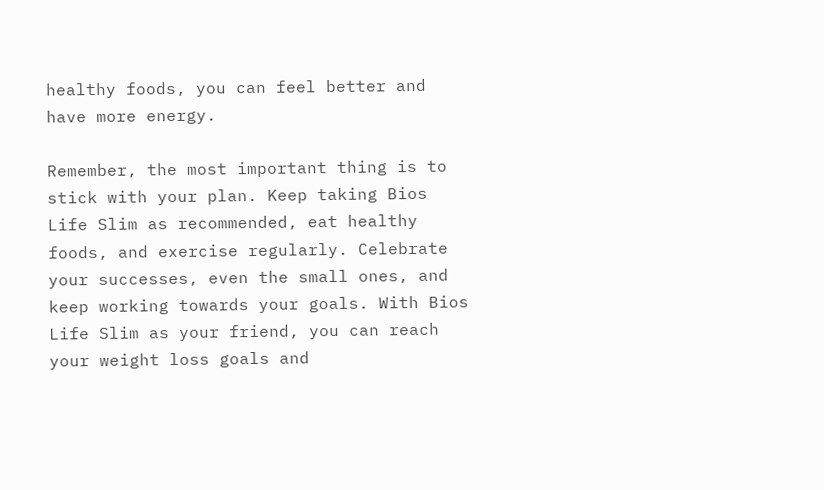healthy foods, you can feel better and have more energy.

Remember, the most important thing is to stick with your plan. Keep taking Bios Life Slim as recommended, eat healthy foods, and exercise regularly. Celebrate your successes, even the small ones, and keep working towards your goals. With Bios Life Slim as your friend, you can reach your weight loss goals and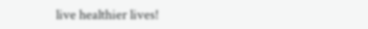live healthier lives!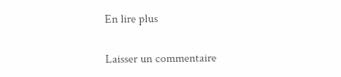En lire plus

Laisser un commentaire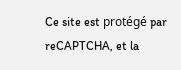Ce site est protégé par reCAPTCHA, et la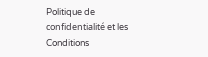Politique de confidentialité et les Conditions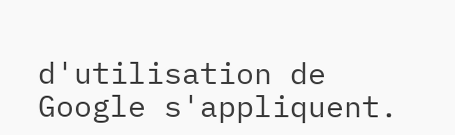d'utilisation de Google s'appliquent.